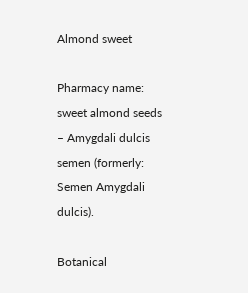Almond sweet

Pharmacy name: sweet almond seeds – Amygdali dulcis semen (formerly: Semen Amygdali dulcis).

Botanical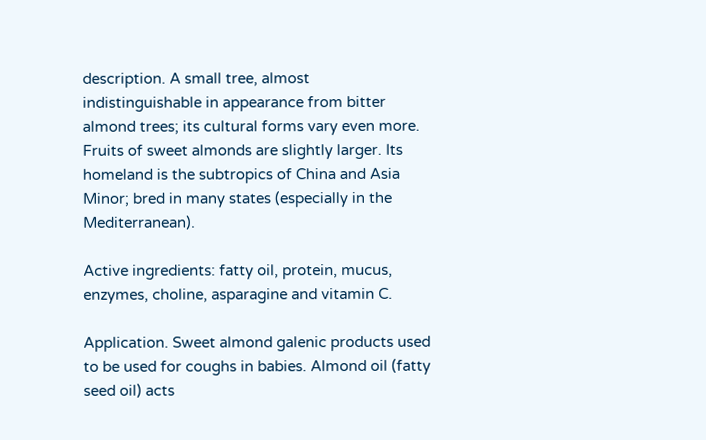description. A small tree, almost indistinguishable in appearance from bitter almond trees; its cultural forms vary even more. Fruits of sweet almonds are slightly larger. Its homeland is the subtropics of China and Asia Minor; bred in many states (especially in the Mediterranean).

Active ingredients: fatty oil, protein, mucus, enzymes, choline, asparagine and vitamin C.

Application. Sweet almond galenic products used to be used for coughs in babies. Almond oil (fatty seed oil) acts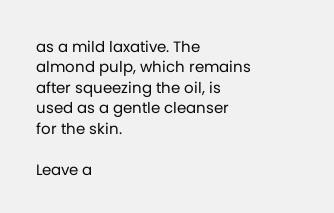as a mild laxative. The almond pulp, which remains after squeezing the oil, is used as a gentle cleanser for the skin.

Leave a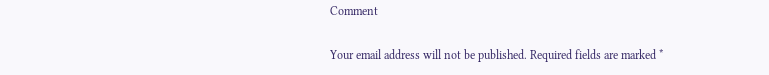Comment

Your email address will not be published. Required fields are marked *